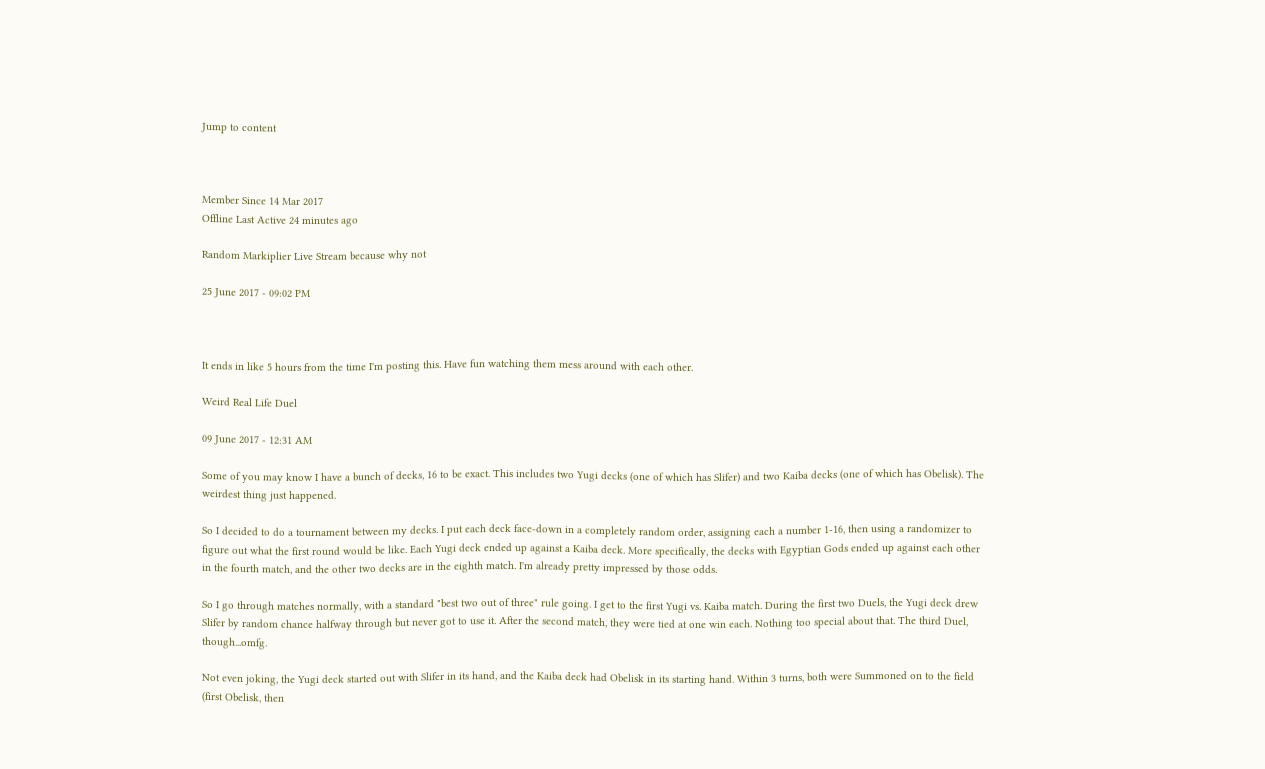Jump to content



Member Since 14 Mar 2017
Offline Last Active 24 minutes ago

Random Markiplier Live Stream because why not

25 June 2017 - 09:02 PM



It ends in like 5 hours from the time I'm posting this. Have fun watching them mess around with each other.

Weird Real Life Duel

09 June 2017 - 12:31 AM

Some of you may know I have a bunch of decks, 16 to be exact. This includes two Yugi decks (one of which has Slifer) and two Kaiba decks (one of which has Obelisk). The weirdest thing just happened.

So I decided to do a tournament between my decks. I put each deck face-down in a completely random order, assigning each a number 1-16, then using a randomizer to figure out what the first round would be like. Each Yugi deck ended up against a Kaiba deck. More specifically, the decks with Egyptian Gods ended up against each other in the fourth match, and the other two decks are in the eighth match. I'm already pretty impressed by those odds.

So I go through matches normally, with a standard "best two out of three" rule going. I get to the first Yugi vs. Kaiba match. During the first two Duels, the Yugi deck drew Slifer by random chance halfway through but never got to use it. After the second match, they were tied at one win each. Nothing too special about that. The third Duel, though...omfg.

Not even joking, the Yugi deck started out with Slifer in its hand, and the Kaiba deck had Obelisk in its starting hand. Within 3 turns, both were Summoned on to the field (first Obelisk, then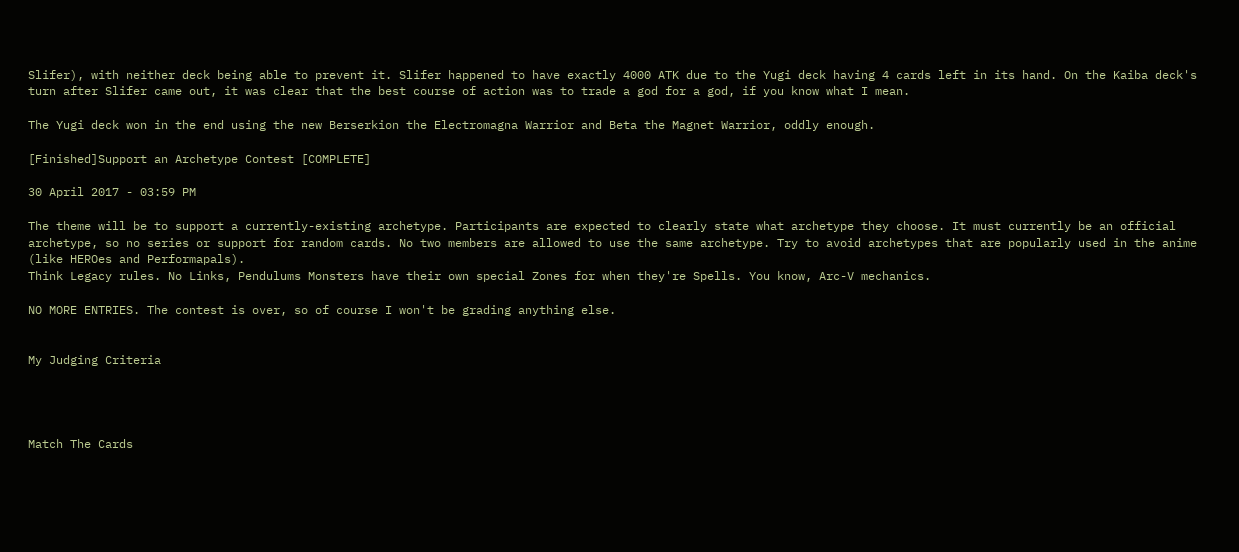Slifer), with neither deck being able to prevent it. Slifer happened to have exactly 4000 ATK due to the Yugi deck having 4 cards left in its hand. On the Kaiba deck's turn after Slifer came out, it was clear that the best course of action was to trade a god for a god, if you know what I mean.

The Yugi deck won in the end using the new Berserkion the Electromagna Warrior and Beta the Magnet Warrior, oddly enough.

[Finished]Support an Archetype Contest [COMPLETE]

30 April 2017 - 03:59 PM

The theme will be to support a currently-existing archetype. Participants are expected to clearly state what archetype they choose. It must currently be an official archetype, so no series or support for random cards. No two members are allowed to use the same archetype. Try to avoid archetypes that are popularly used in the anime (like HEROes and Performapals).
Think Legacy rules. No Links, Pendulums Monsters have their own special Zones for when they're Spells. You know, Arc-V mechanics.

NO MORE ENTRIES. The contest is over, so of course I won't be grading anything else.


My Judging Criteria




Match The Cards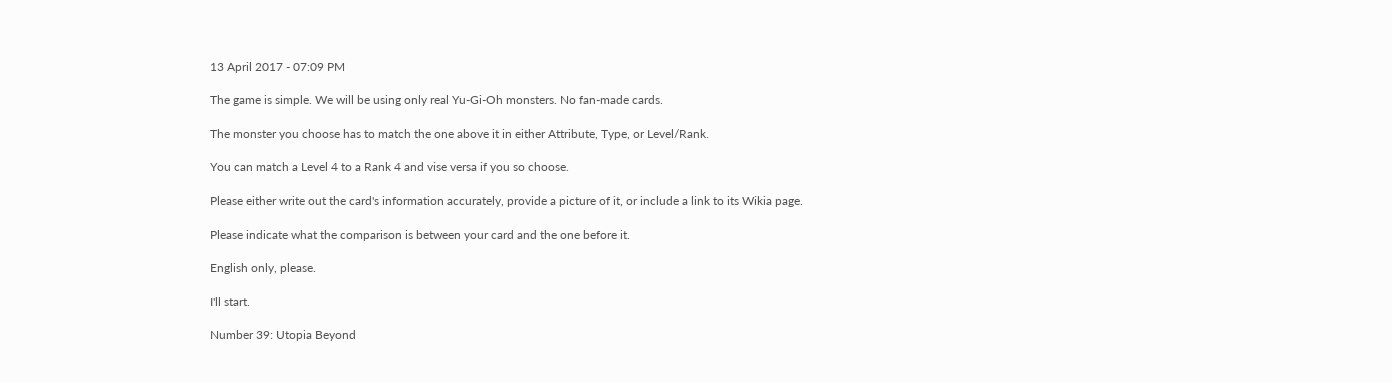13 April 2017 - 07:09 PM

The game is simple. We will be using only real Yu-Gi-Oh monsters. No fan-made cards.

The monster you choose has to match the one above it in either Attribute, Type, or Level/Rank.

You can match a Level 4 to a Rank 4 and vise versa if you so choose.

Please either write out the card's information accurately, provide a picture of it, or include a link to its Wikia page.

Please indicate what the comparison is between your card and the one before it.

English only, please.

I'll start.

Number 39: Utopia Beyond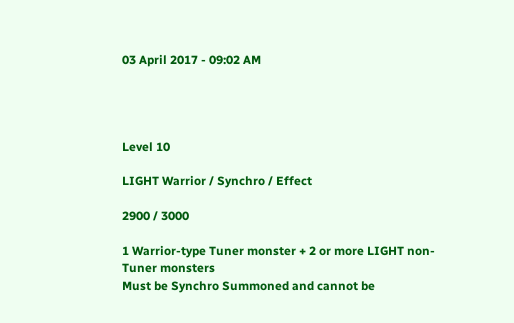03 April 2017 - 09:02 AM




Level 10

LIGHT Warrior / Synchro / Effect

2900 / 3000

1 Warrior-type Tuner monster + 2 or more LIGHT non-Tuner monsters
Must be Synchro Summoned and cannot be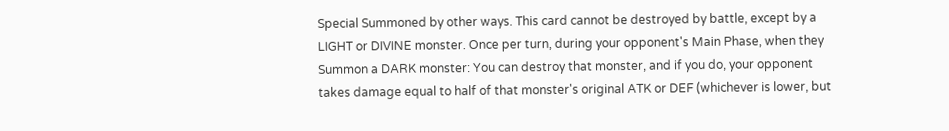Special Summoned by other ways. This card cannot be destroyed by battle, except by a LIGHT or DIVINE monster. Once per turn, during your opponent's Main Phase, when they Summon a DARK monster: You can destroy that monster, and if you do, your opponent takes damage equal to half of that monster's original ATK or DEF (whichever is lower, but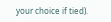your choice if tied).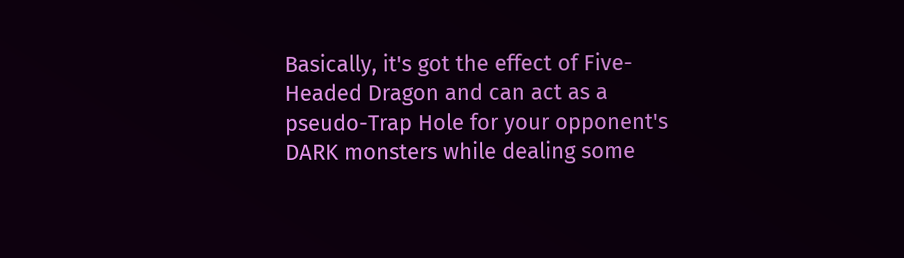Basically, it's got the effect of Five-Headed Dragon and can act as a pseudo-Trap Hole for your opponent's DARK monsters while dealing some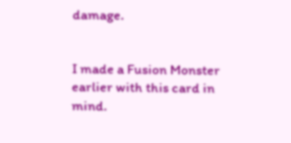damage.


I made a Fusion Monster earlier with this card in mind.